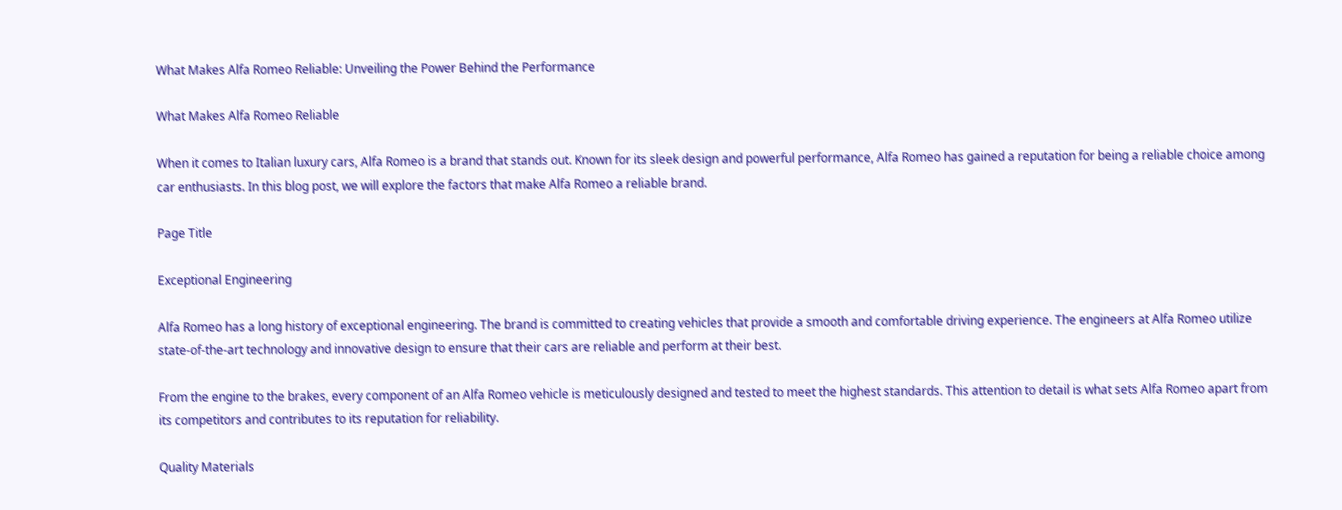What Makes Alfa Romeo Reliable: Unveiling the Power Behind the Performance

What Makes Alfa Romeo Reliable

When it comes to Italian luxury cars, Alfa Romeo is a brand that stands out. Known for its sleek design and powerful performance, Alfa Romeo has gained a reputation for being a reliable choice among car enthusiasts. In this blog post, we will explore the factors that make Alfa Romeo a reliable brand.

Page Title

Exceptional Engineering

Alfa Romeo has a long history of exceptional engineering. The brand is committed to creating vehicles that provide a smooth and comfortable driving experience. The engineers at Alfa Romeo utilize state-of-the-art technology and innovative design to ensure that their cars are reliable and perform at their best.

From the engine to the brakes, every component of an Alfa Romeo vehicle is meticulously designed and tested to meet the highest standards. This attention to detail is what sets Alfa Romeo apart from its competitors and contributes to its reputation for reliability.

Quality Materials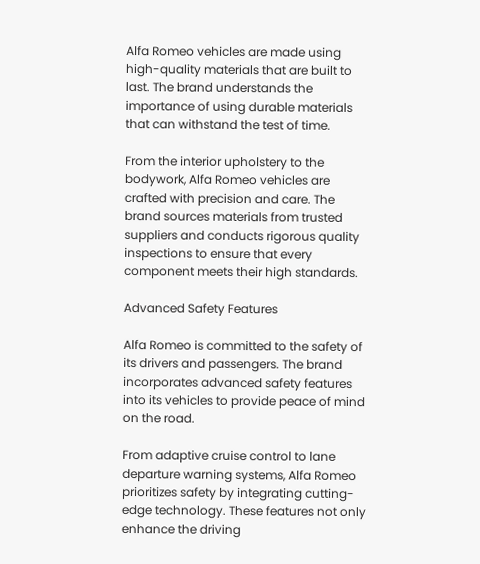Alfa Romeo vehicles are made using high-quality materials that are built to last. The brand understands the importance of using durable materials that can withstand the test of time.

From the interior upholstery to the bodywork, Alfa Romeo vehicles are crafted with precision and care. The brand sources materials from trusted suppliers and conducts rigorous quality inspections to ensure that every component meets their high standards.

Advanced Safety Features

Alfa Romeo is committed to the safety of its drivers and passengers. The brand incorporates advanced safety features into its vehicles to provide peace of mind on the road.

From adaptive cruise control to lane departure warning systems, Alfa Romeo prioritizes safety by integrating cutting-edge technology. These features not only enhance the driving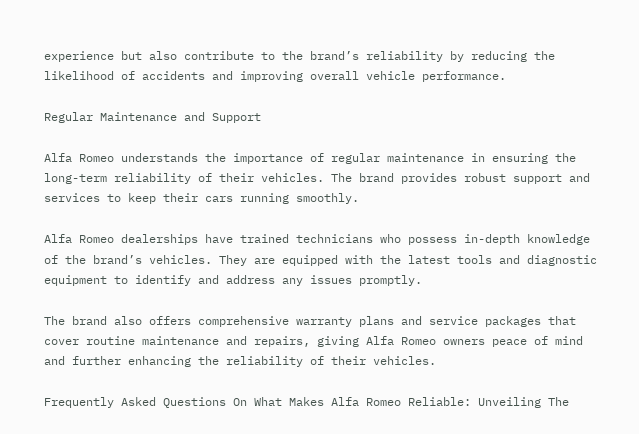experience but also contribute to the brand’s reliability by reducing the likelihood of accidents and improving overall vehicle performance.

Regular Maintenance and Support

Alfa Romeo understands the importance of regular maintenance in ensuring the long-term reliability of their vehicles. The brand provides robust support and services to keep their cars running smoothly.

Alfa Romeo dealerships have trained technicians who possess in-depth knowledge of the brand’s vehicles. They are equipped with the latest tools and diagnostic equipment to identify and address any issues promptly.

The brand also offers comprehensive warranty plans and service packages that cover routine maintenance and repairs, giving Alfa Romeo owners peace of mind and further enhancing the reliability of their vehicles.

Frequently Asked Questions On What Makes Alfa Romeo Reliable: Unveiling The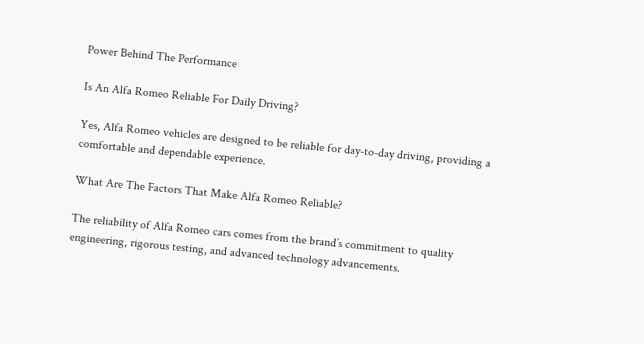Power Behind The Performance

Is An Alfa Romeo Reliable For Daily Driving?

Yes, Alfa Romeo vehicles are designed to be reliable for day-to-day driving, providing a comfortable and dependable experience.

What Are The Factors That Make Alfa Romeo Reliable?

The reliability of Alfa Romeo cars comes from the brand’s commitment to quality engineering, rigorous testing, and advanced technology advancements.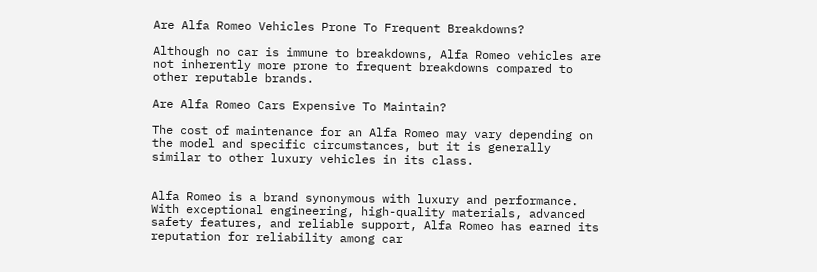Are Alfa Romeo Vehicles Prone To Frequent Breakdowns?

Although no car is immune to breakdowns, Alfa Romeo vehicles are not inherently more prone to frequent breakdowns compared to other reputable brands.

Are Alfa Romeo Cars Expensive To Maintain?

The cost of maintenance for an Alfa Romeo may vary depending on the model and specific circumstances, but it is generally similar to other luxury vehicles in its class.


Alfa Romeo is a brand synonymous with luxury and performance. With exceptional engineering, high-quality materials, advanced safety features, and reliable support, Alfa Romeo has earned its reputation for reliability among car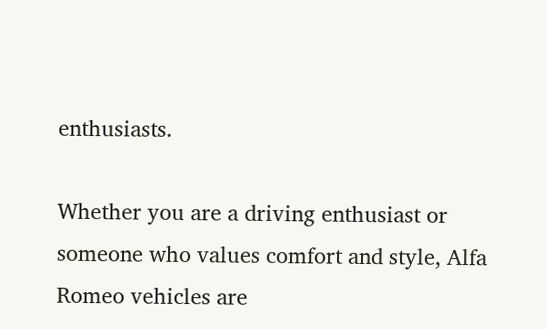enthusiasts.

Whether you are a driving enthusiast or someone who values comfort and style, Alfa Romeo vehicles are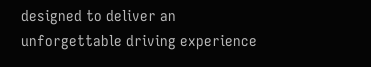designed to deliver an unforgettable driving experience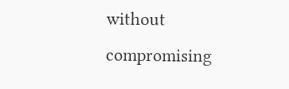without compromising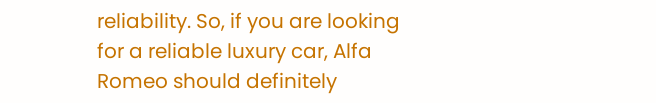reliability. So, if you are looking for a reliable luxury car, Alfa Romeo should definitely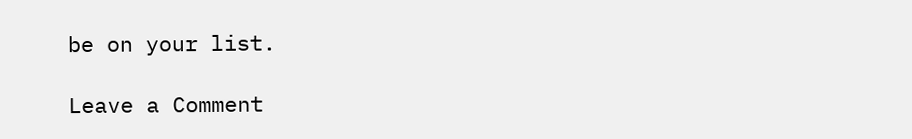be on your list.

Leave a Comment